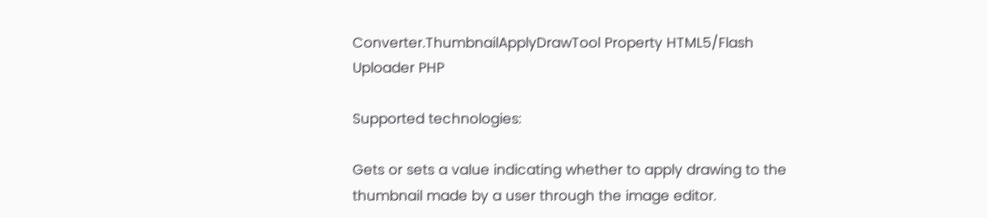Converter.ThumbnailApplyDrawTool Property HTML5/Flash Uploader PHP

Supported technologies:

Gets or sets a value indicating whether to apply drawing to the thumbnail made by a user through the image editor.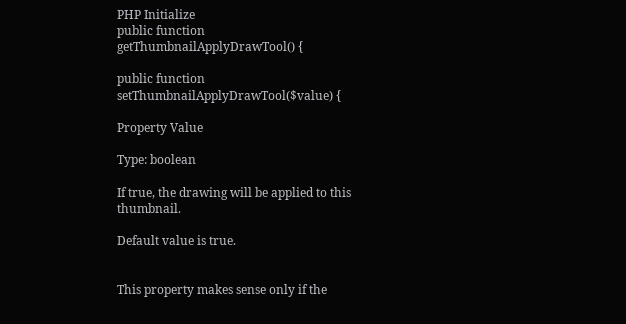PHP Initialize
public function getThumbnailApplyDrawTool() {

public function setThumbnailApplyDrawTool($value) {

Property Value

Type: boolean

If true, the drawing will be applied to this thumbnail.

Default value is true.


This property makes sense only if the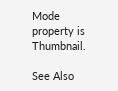Mode property is Thumbnail.

See Also